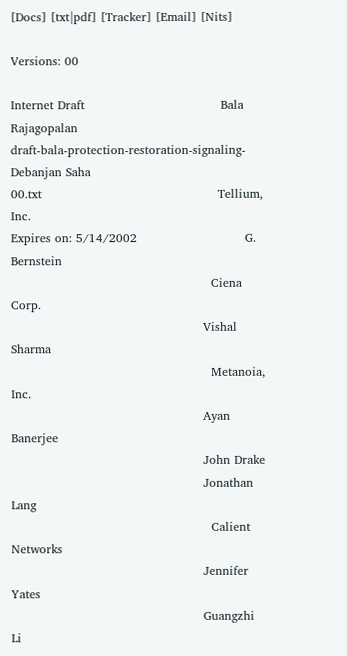[Docs] [txt|pdf] [Tracker] [Email] [Nits]

Versions: 00

Internet Draft                                  Bala Rajagopalan
draft-bala-protection-restoration-signaling-    Debanjan Saha
00.txt                                            Tellium, Inc.
Expires on: 5/14/2002                           G. Bernstein
                                                  Ciena Corp.
                                                Vishal Sharma
                                                  Metanoia, Inc.
                                                Ayan Banerjee
                                                John Drake
                                                Jonathan Lang
                                                  Calient Networks
                                                Jennifer Yates
                                                Guangzhi Li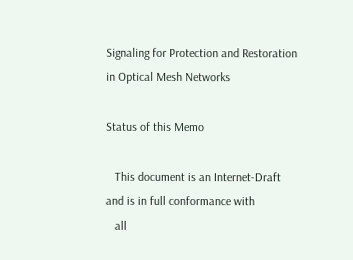Signaling for Protection and Restoration in Optical Mesh Networks

Status of this Memo

   This document is an Internet-Draft and is in full conformance with
   all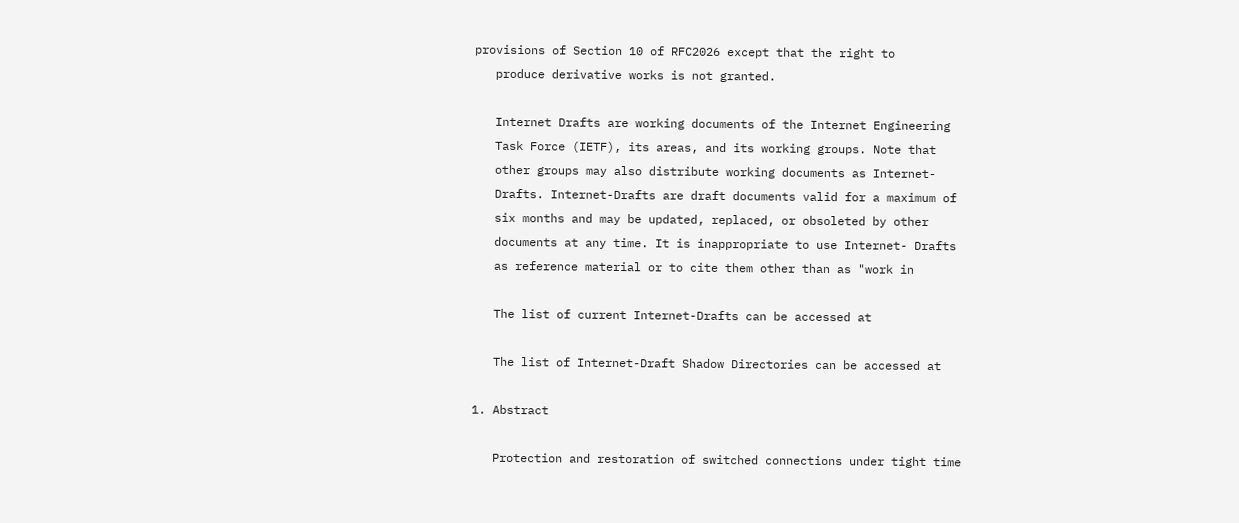provisions of Section 10 of RFC2026 except that the right to
   produce derivative works is not granted.

   Internet Drafts are working documents of the Internet Engineering
   Task Force (IETF), its areas, and its working groups. Note that
   other groups may also distribute working documents as Internet-
   Drafts. Internet-Drafts are draft documents valid for a maximum of
   six months and may be updated, replaced, or obsoleted by other
   documents at any time. It is inappropriate to use Internet- Drafts
   as reference material or to cite them other than as "work in

   The list of current Internet-Drafts can be accessed at

   The list of Internet-Draft Shadow Directories can be accessed at

1. Abstract

   Protection and restoration of switched connections under tight time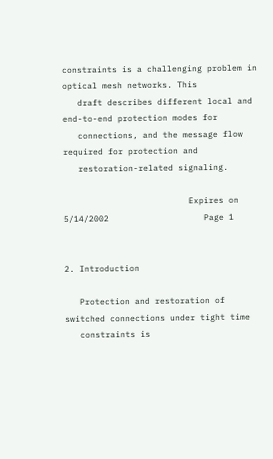constraints is a challenging problem in optical mesh networks. This
   draft describes different local and end-to-end protection modes for
   connections, and the message flow required for protection and
   restoration-related signaling.

                         Expires on 5/14/2002                   Page 1


2. Introduction

   Protection and restoration of switched connections under tight time
   constraints is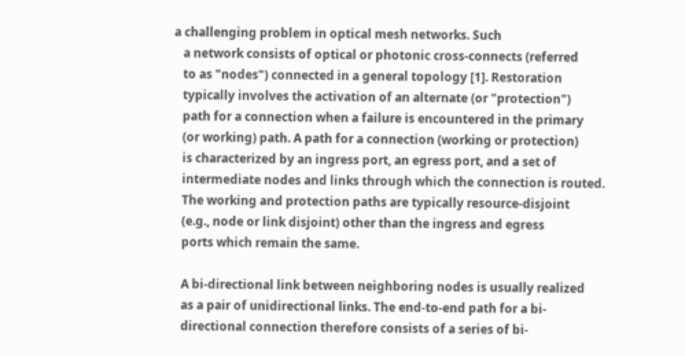a challenging problem in optical mesh networks. Such
   a network consists of optical or photonic cross-connects (referred
   to as "nodes") connected in a general topology [1]. Restoration
   typically involves the activation of an alternate (or "protection")
   path for a connection when a failure is encountered in the primary
   (or working) path. A path for a connection (working or protection)
   is characterized by an ingress port, an egress port, and a set of
   intermediate nodes and links through which the connection is routed.
   The working and protection paths are typically resource-disjoint
   (e.g., node or link disjoint) other than the ingress and egress
   ports which remain the same.

   A bi-directional link between neighboring nodes is usually realized
   as a pair of unidirectional links. The end-to-end path for a bi-
   directional connection therefore consists of a series of bi-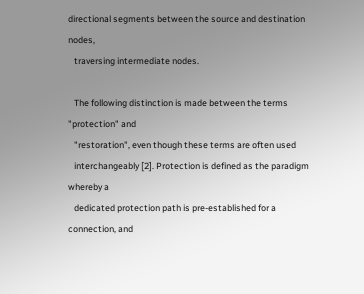directional segments between the source and destination nodes,
   traversing intermediate nodes.

   The following distinction is made between the terms "protection" and
   "restoration", even though these terms are often used
   interchangeably [2]. Protection is defined as the paradigm whereby a
   dedicated protection path is pre-established for a connection, and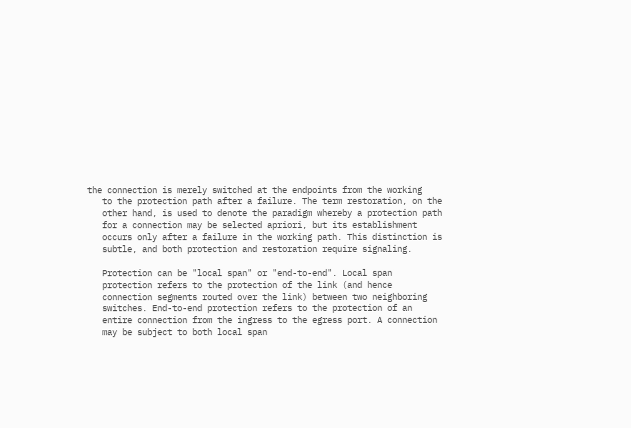the connection is merely switched at the endpoints from the working
   to the protection path after a failure. The term restoration, on the
   other hand, is used to denote the paradigm whereby a protection path
   for a connection may be selected apriori, but its establishment
   occurs only after a failure in the working path. This distinction is
   subtle, and both protection and restoration require signaling.

   Protection can be "local span" or "end-to-end". Local span
   protection refers to the protection of the link (and hence
   connection segments routed over the link) between two neighboring
   switches. End-to-end protection refers to the protection of an
   entire connection from the ingress to the egress port. A connection
   may be subject to both local span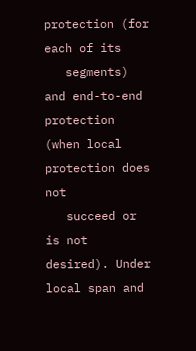protection (for each of its
   segments) and end-to-end protection (when local protection does not
   succeed or is not desired). Under local span and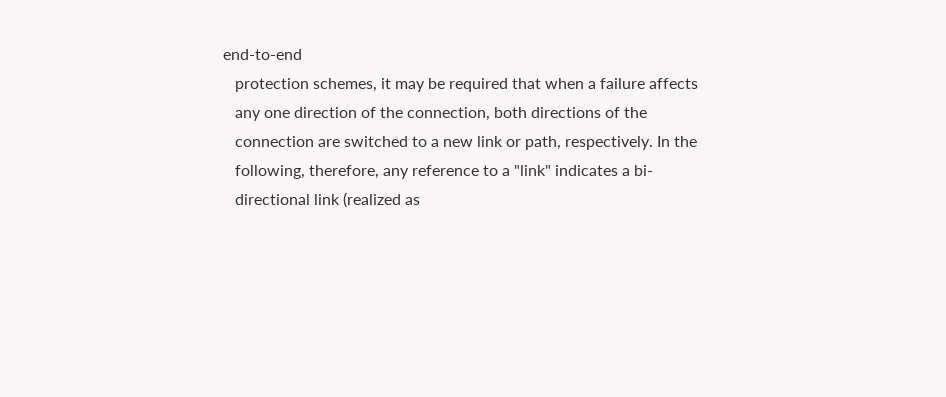end-to-end
   protection schemes, it may be required that when a failure affects
   any one direction of the connection, both directions of the
   connection are switched to a new link or path, respectively. In the
   following, therefore, any reference to a "link" indicates a bi-
   directional link (realized as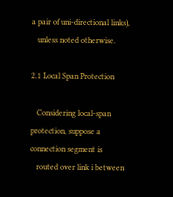a pair of uni-directional links),
   unless noted otherwise.

2.1 Local Span Protection

   Considering local-span protection, suppose a connection segment is
   routed over link i between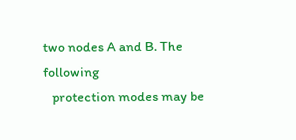two nodes A and B. The following
   protection modes may be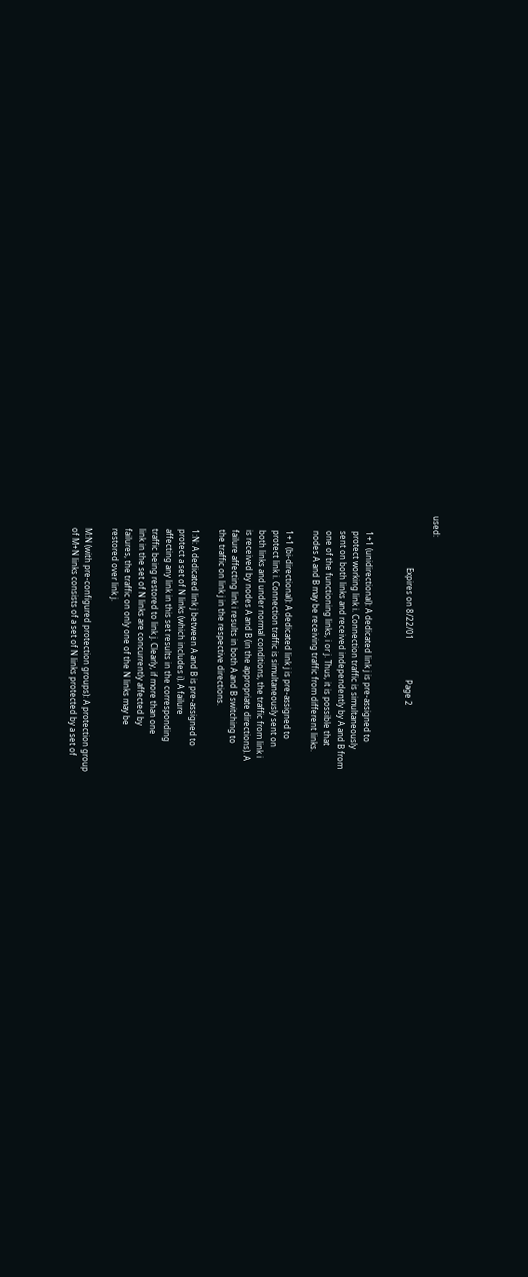used:

                          Expires on 8/22/01                    Page 2


        1+1 (unidirectional): A dedicated link j is pre-assigned to
        protect working link i. Connection traffic is simultaneously
        sent on both links and received independently by A and B from
        one of the functioning links, i or j. Thus, it is possible that
        nodes A and B may be receiving traffic from different links.

        1+1 (bi-directional): A dedicated link j is pre-assigned to
        protect link i. Connection traffic is simultaneously sent on
        both links and under normal conditions, the traffic from link i
        is received by nodes A and B (in the appropriate directions). A
        failure affecting link i results in both A and B switching to
        the traffic on link j in the respective directions.

        1:N: A dedicated link j between A and B is pre-assigned to
        protect a set of N links (which includes i). A failure
        affecting any link in this set results in the corresponding
        traffic being restored to link j. Clearly, if more than one
        link in the set of N links are concurrently affected by
        failures, the traffic on only one of the N links may be
        restored over link j.

        M:N (with pre-configured protection groups): A protection group
        of M+N links consists of a set of N links protected by a set of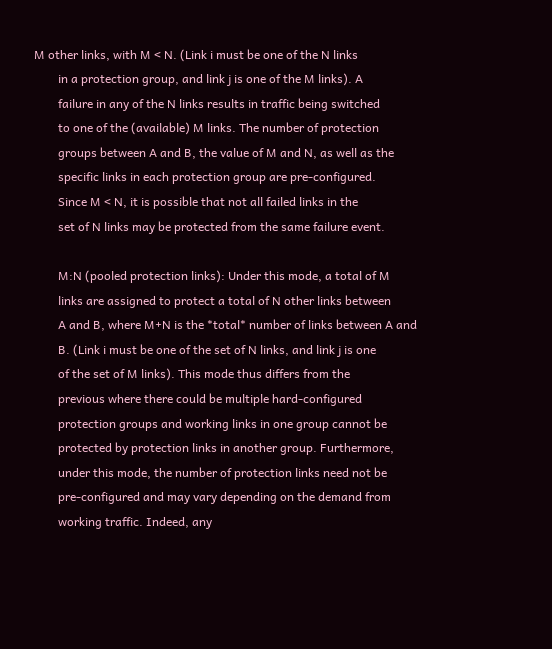M other links, with M < N. (Link i must be one of the N links
        in a protection group, and link j is one of the M links). A
        failure in any of the N links results in traffic being switched
        to one of the (available) M links. The number of protection
        groups between A and B, the value of M and N, as well as the
        specific links in each protection group are pre-configured.
        Since M < N, it is possible that not all failed links in the
        set of N links may be protected from the same failure event.

        M:N (pooled protection links): Under this mode, a total of M
        links are assigned to protect a total of N other links between
        A and B, where M+N is the *total* number of links between A and
        B. (Link i must be one of the set of N links, and link j is one
        of the set of M links). This mode thus differs from the
        previous where there could be multiple hard-configured
        protection groups and working links in one group cannot be
        protected by protection links in another group. Furthermore,
        under this mode, the number of protection links need not be
        pre-configured and may vary depending on the demand from
        working traffic. Indeed, any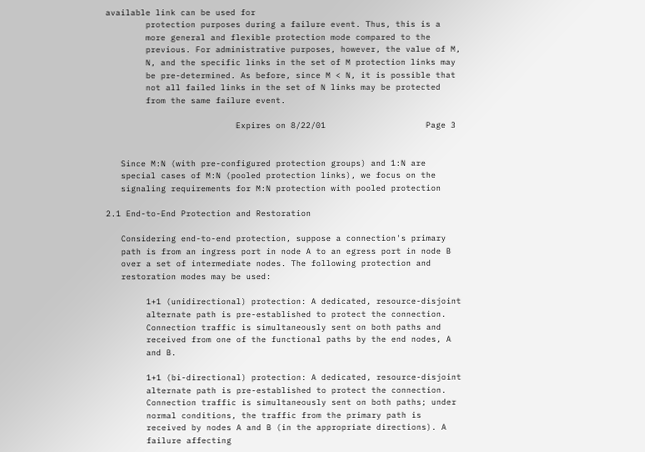available link can be used for
        protection purposes during a failure event. Thus, this is a
        more general and flexible protection mode compared to the
        previous. For administrative purposes, however, the value of M,
        N, and the specific links in the set of M protection links may
        be pre-determined. As before, since M < N, it is possible that
        not all failed links in the set of N links may be protected
        from the same failure event.

                          Expires on 8/22/01                    Page 3


   Since M:N (with pre-configured protection groups) and 1:N are
   special cases of M:N (pooled protection links), we focus on the
   signaling requirements for M:N protection with pooled protection

2.1 End-to-End Protection and Restoration

   Considering end-to-end protection, suppose a connection's primary
   path is from an ingress port in node A to an egress port in node B
   over a set of intermediate nodes. The following protection and
   restoration modes may be used:

        1+1 (unidirectional) protection: A dedicated, resource-disjoint
        alternate path is pre-established to protect the connection.
        Connection traffic is simultaneously sent on both paths and
        received from one of the functional paths by the end nodes, A
        and B.

        1+1 (bi-directional) protection: A dedicated, resource-disjoint
        alternate path is pre-established to protect the connection.
        Connection traffic is simultaneously sent on both paths; under
        normal conditions, the traffic from the primary path is
        received by nodes A and B (in the appropriate directions). A
        failure affecting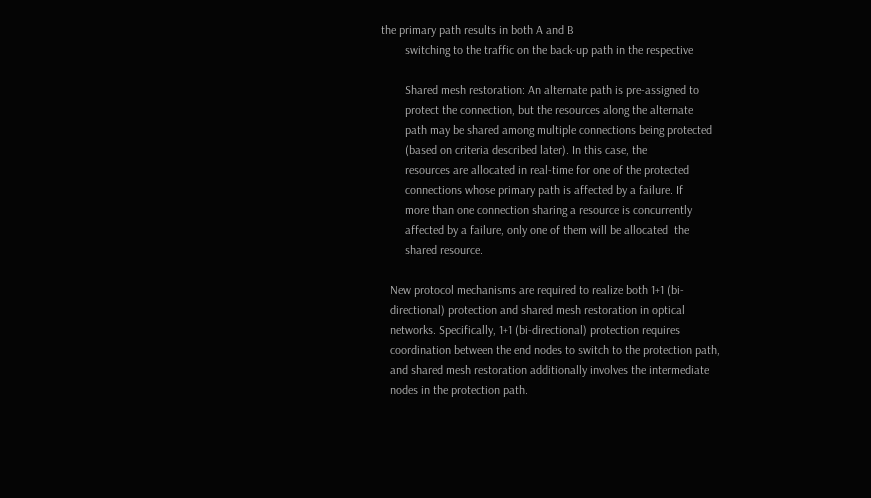the primary path results in both A and B
        switching to the traffic on the back-up path in the respective

        Shared mesh restoration: An alternate path is pre-assigned to
        protect the connection, but the resources along the alternate
        path may be shared among multiple connections being protected
        (based on criteria described later). In this case, the
        resources are allocated in real-time for one of the protected
        connections whose primary path is affected by a failure. If
        more than one connection sharing a resource is concurrently
        affected by a failure, only one of them will be allocated  the
        shared resource.

   New protocol mechanisms are required to realize both 1+1 (bi-
   directional) protection and shared mesh restoration in optical
   networks. Specifically, 1+1 (bi-directional) protection requires
   coordination between the end nodes to switch to the protection path,
   and shared mesh restoration additionally involves the intermediate
   nodes in the protection path.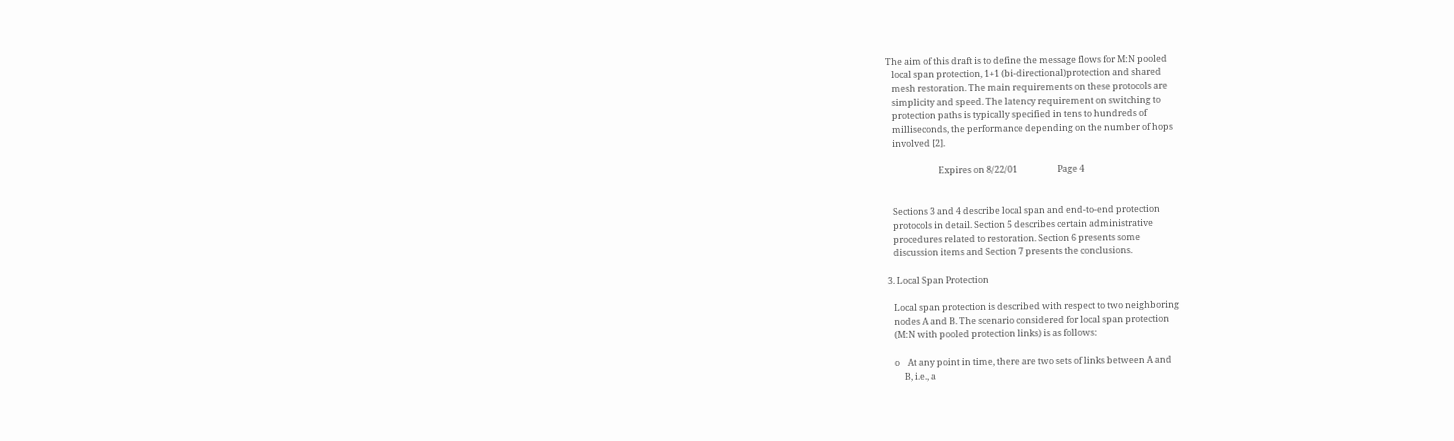The aim of this draft is to define the message flows for M:N pooled
   local span protection, 1+1 (bi-directional)protection and shared
   mesh restoration. The main requirements on these protocols are
   simplicity and speed. The latency requirement on switching to
   protection paths is typically specified in tens to hundreds of
   milliseconds, the performance depending on the number of hops
   involved [2].

                          Expires on 8/22/01                    Page 4


   Sections 3 and 4 describe local span and end-to-end protection
   protocols in detail. Section 5 describes certain administrative
   procedures related to restoration. Section 6 presents some
   discussion items and Section 7 presents the conclusions.

3. Local Span Protection

   Local span protection is described with respect to two neighboring
   nodes A and B. The scenario considered for local span protection
   (M:N with pooled protection links) is as follows:

   o    At any point in time, there are two sets of links between A and
        B, i.e., a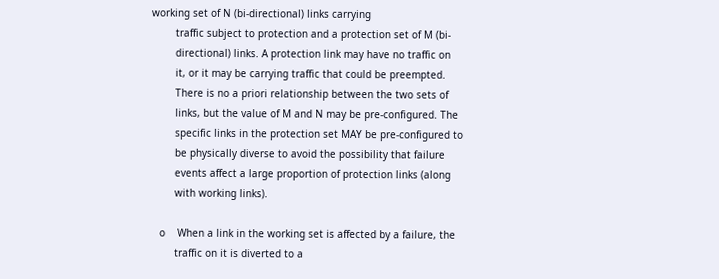working set of N (bi-directional) links carrying
        traffic subject to protection and a protection set of M (bi-
        directional) links. A protection link may have no traffic on
        it, or it may be carrying traffic that could be preempted.
        There is no a priori relationship between the two sets of
        links, but the value of M and N may be pre-configured. The
        specific links in the protection set MAY be pre-configured to
        be physically diverse to avoid the possibility that failure
        events affect a large proportion of protection links (along
        with working links).

   o    When a link in the working set is affected by a failure, the
        traffic on it is diverted to a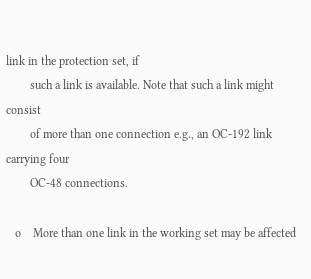link in the protection set, if
        such a link is available. Note that such a link might consist
        of more than one connection e.g., an OC-192 link carrying four
        OC-48 connections.

   o    More than one link in the working set may be affected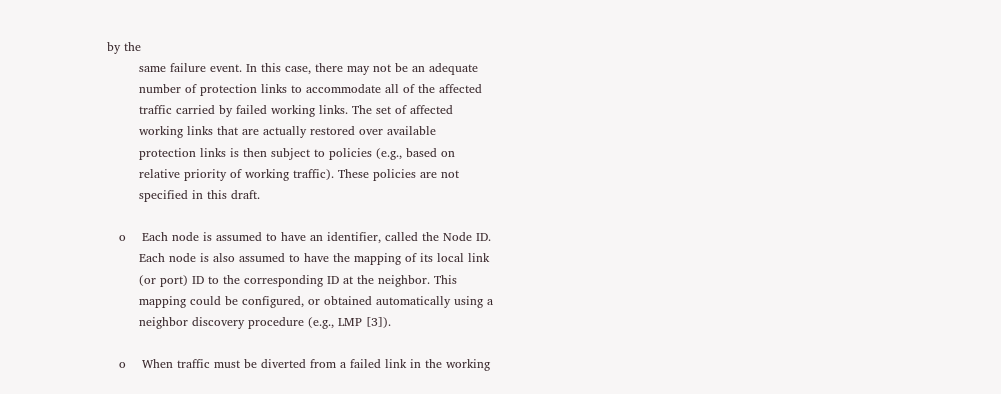by the
        same failure event. In this case, there may not be an adequate
        number of protection links to accommodate all of the affected
        traffic carried by failed working links. The set of affected
        working links that are actually restored over available
        protection links is then subject to policies (e.g., based on
        relative priority of working traffic). These policies are not
        specified in this draft.

   o    Each node is assumed to have an identifier, called the Node ID.
        Each node is also assumed to have the mapping of its local link
        (or port) ID to the corresponding ID at the neighbor. This
        mapping could be configured, or obtained automatically using a
        neighbor discovery procedure (e.g., LMP [3]).

   o    When traffic must be diverted from a failed link in the working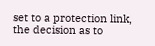set to a protection link, the decision as to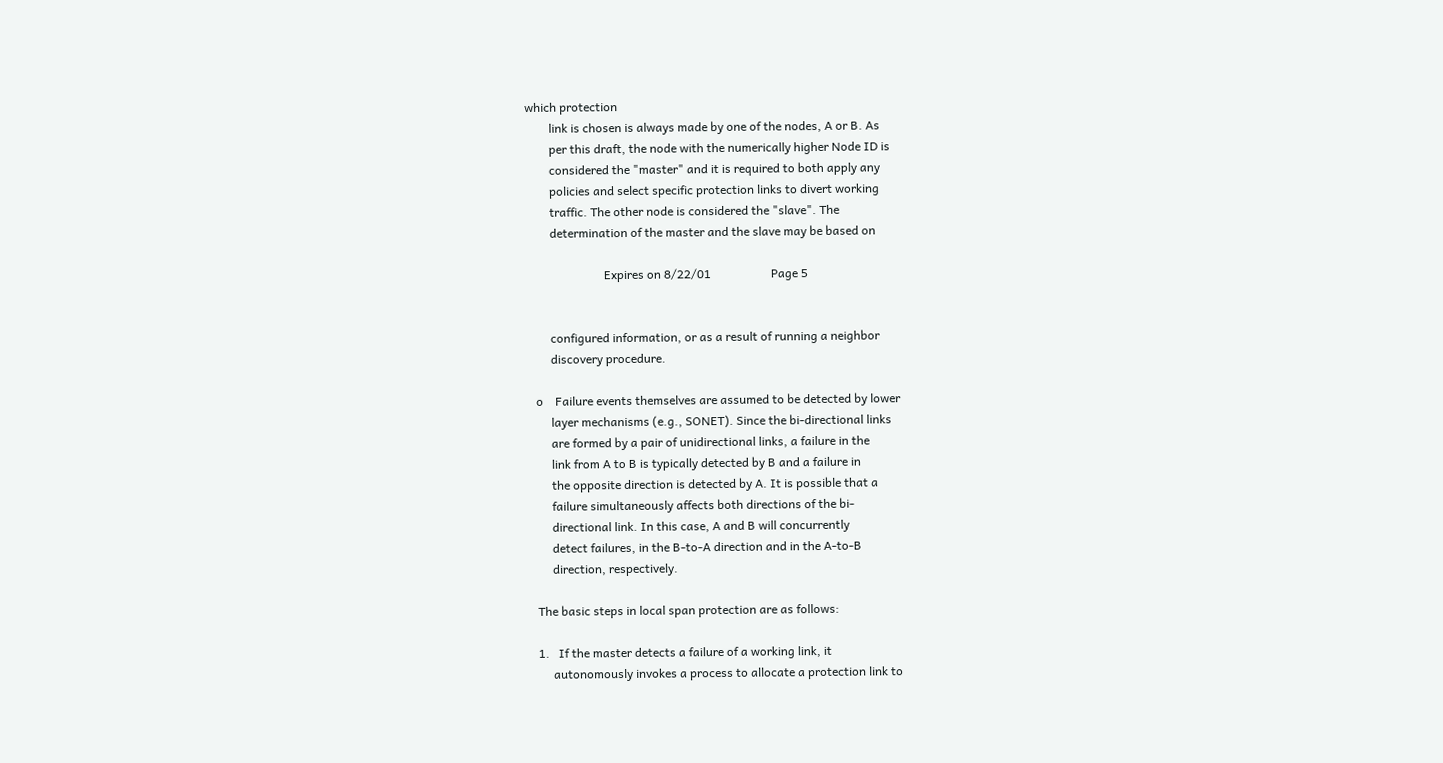which protection
        link is chosen is always made by one of the nodes, A or B. As
        per this draft, the node with the numerically higher Node ID is
        considered the "master" and it is required to both apply any
        policies and select specific protection links to divert working
        traffic. The other node is considered the "slave". The
        determination of the master and the slave may be based on

                          Expires on 8/22/01                    Page 5


        configured information, or as a result of running a neighbor
        discovery procedure.

   o    Failure events themselves are assumed to be detected by lower
        layer mechanisms (e.g., SONET). Since the bi-directional links
        are formed by a pair of unidirectional links, a failure in the
        link from A to B is typically detected by B and a failure in
        the opposite direction is detected by A. It is possible that a
        failure simultaneously affects both directions of the bi-
        directional link. In this case, A and B will concurrently
        detect failures, in the B-to-A direction and in the A-to-B
        direction, respectively.

   The basic steps in local span protection are as follows:

   1.   If the master detects a failure of a working link, it
        autonomously invokes a process to allocate a protection link to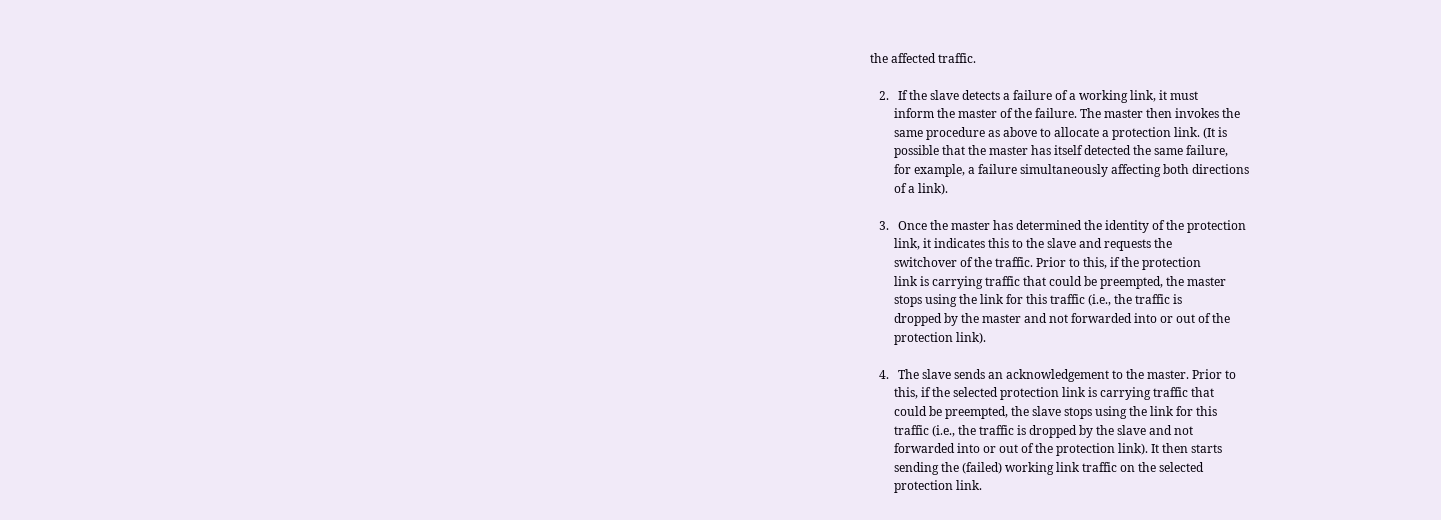the affected traffic.

   2.   If the slave detects a failure of a working link, it must
        inform the master of the failure. The master then invokes the
        same procedure as above to allocate a protection link. (It is
        possible that the master has itself detected the same failure,
        for example, a failure simultaneously affecting both directions
        of a link).

   3.   Once the master has determined the identity of the protection
        link, it indicates this to the slave and requests the
        switchover of the traffic. Prior to this, if the protection
        link is carrying traffic that could be preempted, the master
        stops using the link for this traffic (i.e., the traffic is
        dropped by the master and not forwarded into or out of the
        protection link).

   4.   The slave sends an acknowledgement to the master. Prior to
        this, if the selected protection link is carrying traffic that
        could be preempted, the slave stops using the link for this
        traffic (i.e., the traffic is dropped by the slave and not
        forwarded into or out of the protection link). It then starts
        sending the (failed) working link traffic on the selected
        protection link.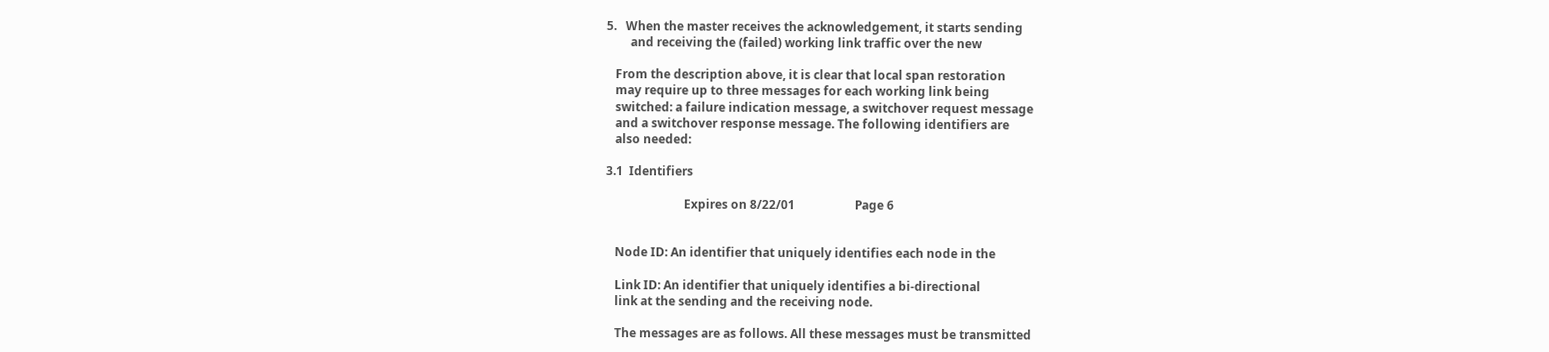5.   When the master receives the acknowledgement, it starts sending
        and receiving the (failed) working link traffic over the new

   From the description above, it is clear that local span restoration
   may require up to three messages for each working link being
   switched: a failure indication message, a switchover request message
   and a switchover response message. The following identifiers are
   also needed:

3.1  Identifiers

                          Expires on 8/22/01                    Page 6


   Node ID: An identifier that uniquely identifies each node in the

   Link ID: An identifier that uniquely identifies a bi-directional
   link at the sending and the receiving node.

   The messages are as follows. All these messages must be transmitted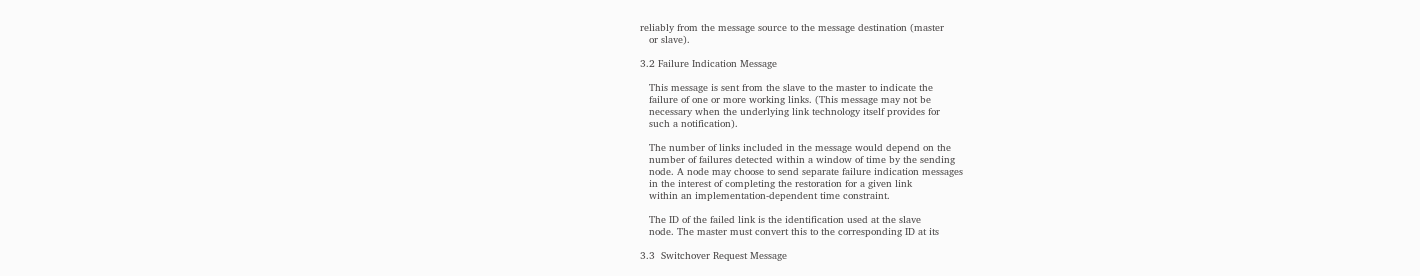reliably from the message source to the message destination (master
   or slave).

3.2 Failure Indication Message

   This message is sent from the slave to the master to indicate the
   failure of one or more working links. (This message may not be
   necessary when the underlying link technology itself provides for
   such a notification).

   The number of links included in the message would depend on the
   number of failures detected within a window of time by the sending
   node. A node may choose to send separate failure indication messages
   in the interest of completing the restoration for a given link
   within an implementation-dependent time constraint.

   The ID of the failed link is the identification used at the slave
   node. The master must convert this to the corresponding ID at its

3.3  Switchover Request Message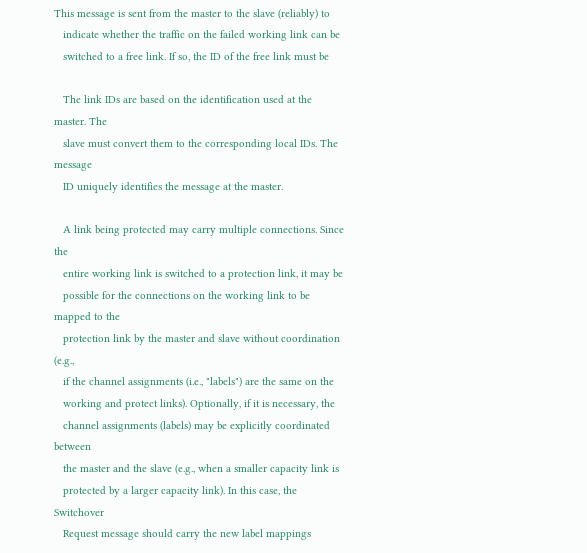This message is sent from the master to the slave (reliably) to
   indicate whether the traffic on the failed working link can be
   switched to a free link. If so, the ID of the free link must be

   The link IDs are based on the identification used at the master. The
   slave must convert them to the corresponding local IDs. The message
   ID uniquely identifies the message at the master.

   A link being protected may carry multiple connections. Since the
   entire working link is switched to a protection link, it may be
   possible for the connections on the working link to be mapped to the
   protection link by the master and slave without coordination (e.g.,
   if the channel assignments (i.e., "labels") are the same on the
   working and protect links). Optionally, if it is necessary, the
   channel assignments (labels) may be explicitly coordinated between
   the master and the slave (e.g., when a smaller capacity link is
   protected by a larger capacity link). In this case, the Switchover
   Request message should carry the new label mappings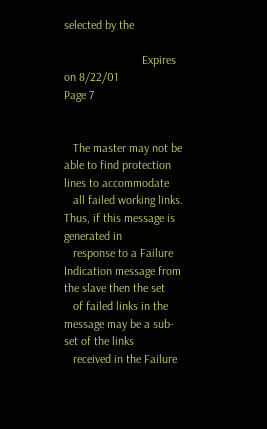selected by the

                          Expires on 8/22/01                    Page 7


   The master may not be able to find protection lines to accommodate
   all failed working links. Thus, if this message is generated in
   response to a Failure Indication message from the slave then the set
   of failed links in the message may be a sub-set of the links
   received in the Failure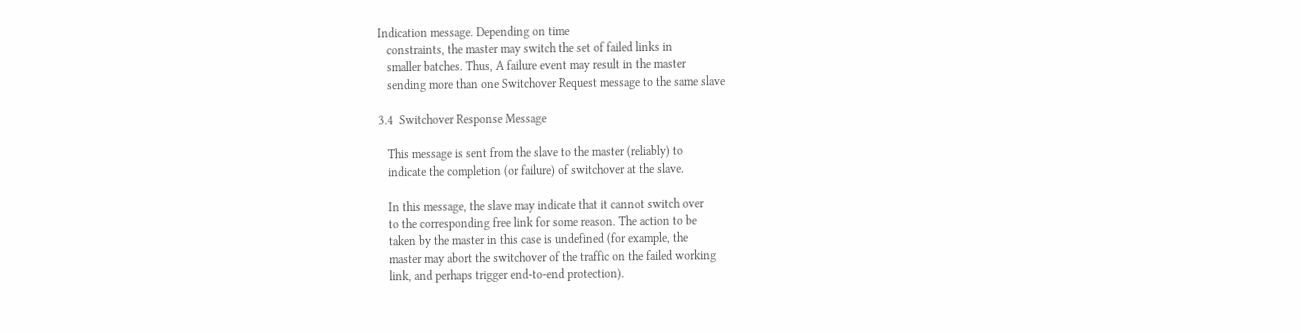Indication message. Depending on time
   constraints, the master may switch the set of failed links in
   smaller batches. Thus, A failure event may result in the master
   sending more than one Switchover Request message to the same slave

3.4  Switchover Response Message

   This message is sent from the slave to the master (reliably) to
   indicate the completion (or failure) of switchover at the slave.

   In this message, the slave may indicate that it cannot switch over
   to the corresponding free link for some reason. The action to be
   taken by the master in this case is undefined (for example, the
   master may abort the switchover of the traffic on the failed working
   link, and perhaps trigger end-to-end protection).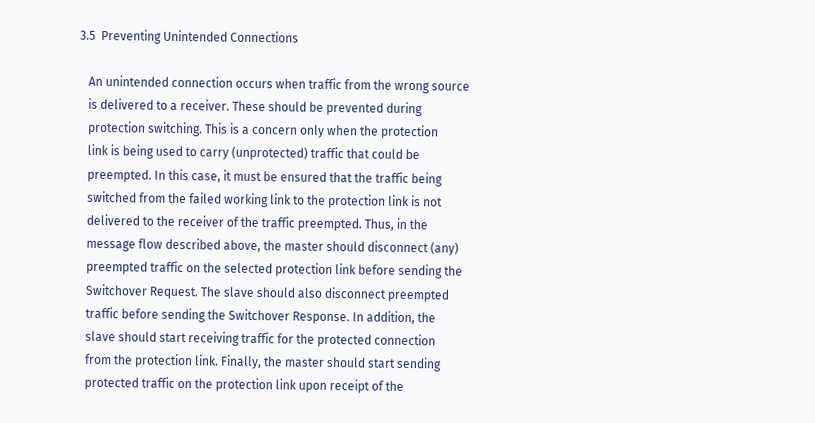3.5  Preventing Unintended Connections

   An unintended connection occurs when traffic from the wrong source
   is delivered to a receiver. These should be prevented during
   protection switching. This is a concern only when the protection
   link is being used to carry (unprotected) traffic that could be
   preempted. In this case, it must be ensured that the traffic being
   switched from the failed working link to the protection link is not
   delivered to the receiver of the traffic preempted. Thus, in the
   message flow described above, the master should disconnect (any)
   preempted traffic on the selected protection link before sending the
   Switchover Request. The slave should also disconnect preempted
   traffic before sending the Switchover Response. In addition, the
   slave should start receiving traffic for the protected connection
   from the protection link. Finally, the master should start sending
   protected traffic on the protection link upon receipt of the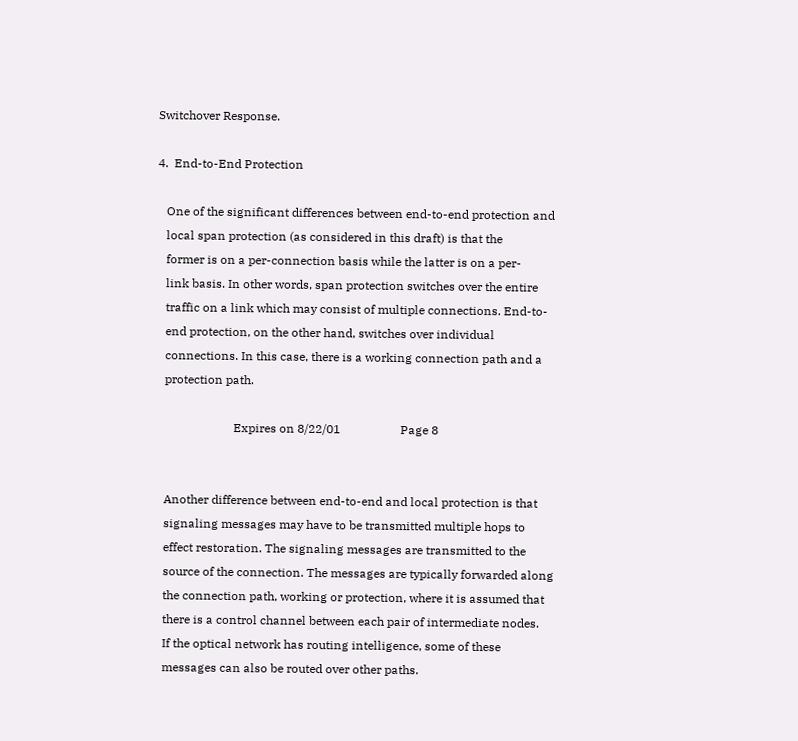Switchover Response.

4.  End-to-End Protection

   One of the significant differences between end-to-end protection and
   local span protection (as considered in this draft) is that the
   former is on a per-connection basis while the latter is on a per-
   link basis. In other words, span protection switches over the entire
   traffic on a link which may consist of multiple connections. End-to-
   end protection, on the other hand, switches over individual
   connections. In this case, there is a working connection path and a
   protection path.

                          Expires on 8/22/01                    Page 8


   Another difference between end-to-end and local protection is that
   signaling messages may have to be transmitted multiple hops to
   effect restoration. The signaling messages are transmitted to the
   source of the connection. The messages are typically forwarded along
   the connection path, working or protection, where it is assumed that
   there is a control channel between each pair of intermediate nodes.
   If the optical network has routing intelligence, some of these
   messages can also be routed over other paths.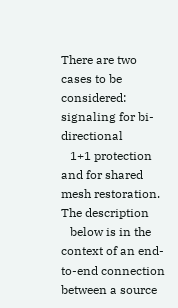There are two cases to be considered: signaling for bi-directional
   1+1 protection and for shared mesh restoration. The description
   below is in the context of an end-to-end connection between a source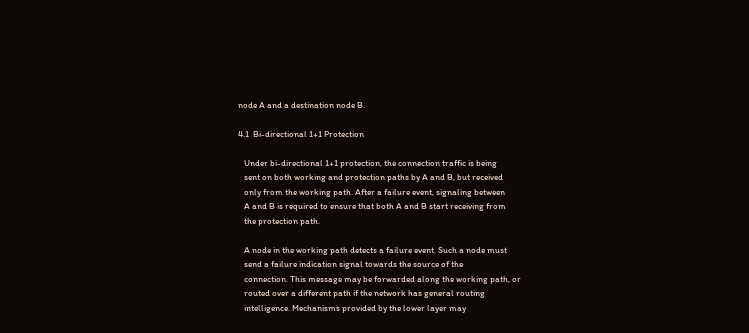node A and a destination node B.

4.1  Bi-directional 1+1 Protection

   Under bi-directional 1+1 protection, the connection traffic is being
   sent on both working and protection paths by A and B, but received
   only from the working path. After a failure event, signaling between
   A and B is required to ensure that both A and B start receiving from
   the protection path.

   A node in the working path detects a failure event. Such a node must
   send a failure indication signal towards the source of the
   connection. This message may be forwarded along the working path, or
   routed over a different path if the network has general routing
   intelligence. Mechanisms provided by the lower layer may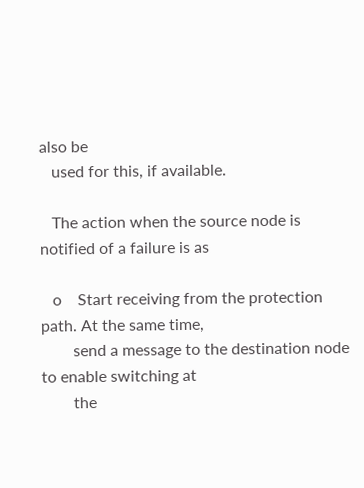also be
   used for this, if available.

   The action when the source node is notified of a failure is as

   o    Start receiving from the protection path. At the same time,
        send a message to the destination node to enable switching at
        the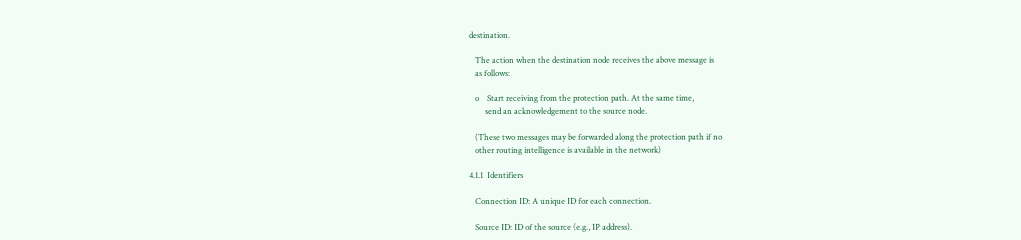destination.

   The action when the destination node receives the above message is
   as follows:

   o    Start receiving from the protection path. At the same time,
        send an acknowledgement to the source node.

   (These two messages may be forwarded along the protection path if no
   other routing intelligence is available in the network)

4.1.1  Identifiers

   Connection ID: A unique ID for each connection.

   Source ID: ID of the source (e.g., IP address).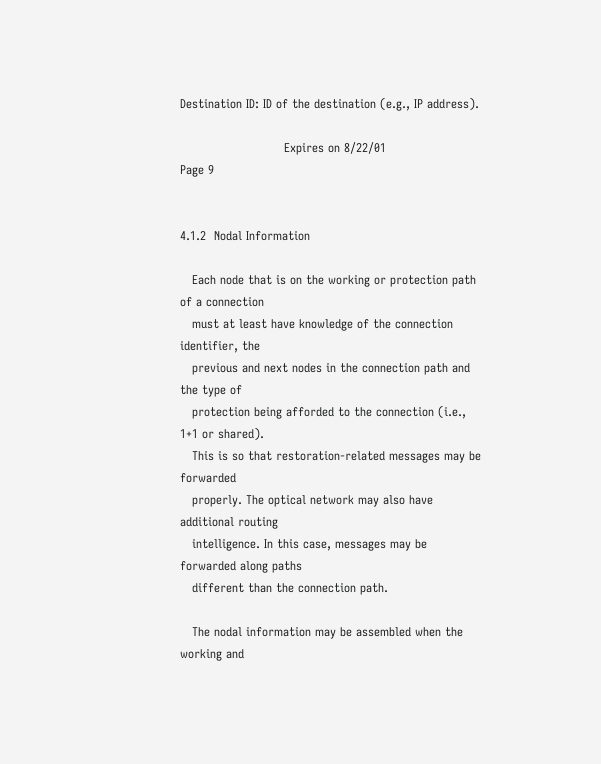Destination ID: ID of the destination (e.g., IP address).

                          Expires on 8/22/01                    Page 9


4.1.2  Nodal Information

   Each node that is on the working or protection path of a connection
   must at least have knowledge of the connection identifier, the
   previous and next nodes in the connection path and the type of
   protection being afforded to the connection (i.e., 1+1 or shared).
   This is so that restoration-related messages may be forwarded
   properly. The optical network may also have additional routing
   intelligence. In this case, messages may be forwarded along paths
   different than the connection path.

   The nodal information may be assembled when the working and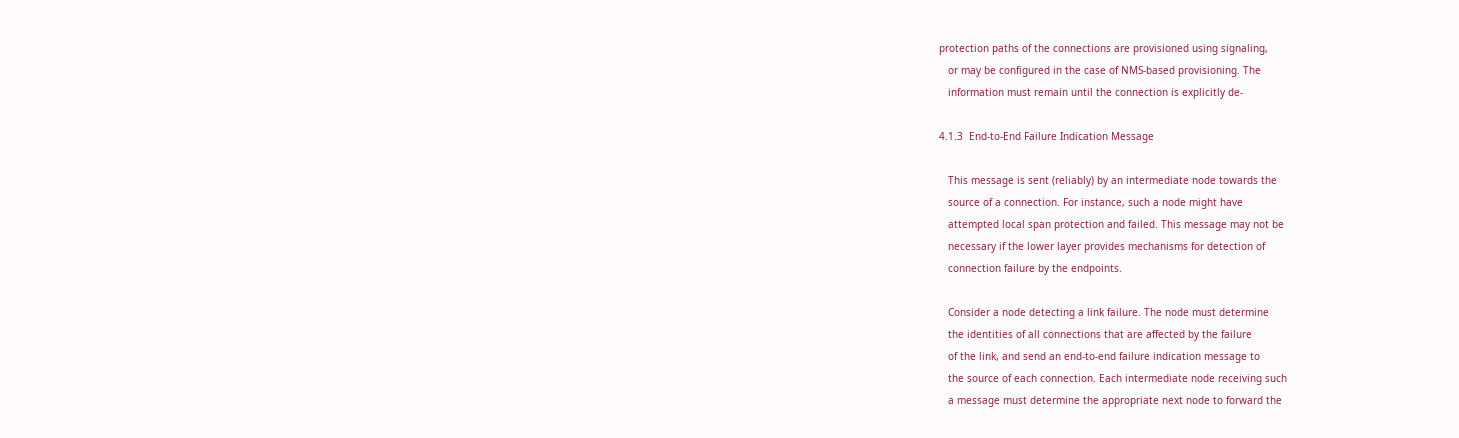protection paths of the connections are provisioned using signaling,
   or may be configured in the case of NMS-based provisioning. The
   information must remain until the connection is explicitly de-

4.1.3  End-to-End Failure Indication Message

   This message is sent (reliably) by an intermediate node towards the
   source of a connection. For instance, such a node might have
   attempted local span protection and failed. This message may not be
   necessary if the lower layer provides mechanisms for detection of
   connection failure by the endpoints.

   Consider a node detecting a link failure. The node must determine
   the identities of all connections that are affected by the failure
   of the link, and send an end-to-end failure indication message to
   the source of each connection. Each intermediate node receiving such
   a message must determine the appropriate next node to forward the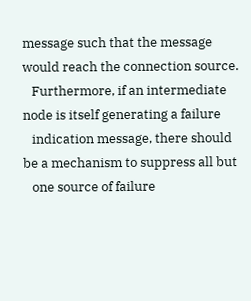message such that the message would reach the connection source.
   Furthermore, if an intermediate node is itself generating a failure
   indication message, there should be a mechanism to suppress all but
   one source of failure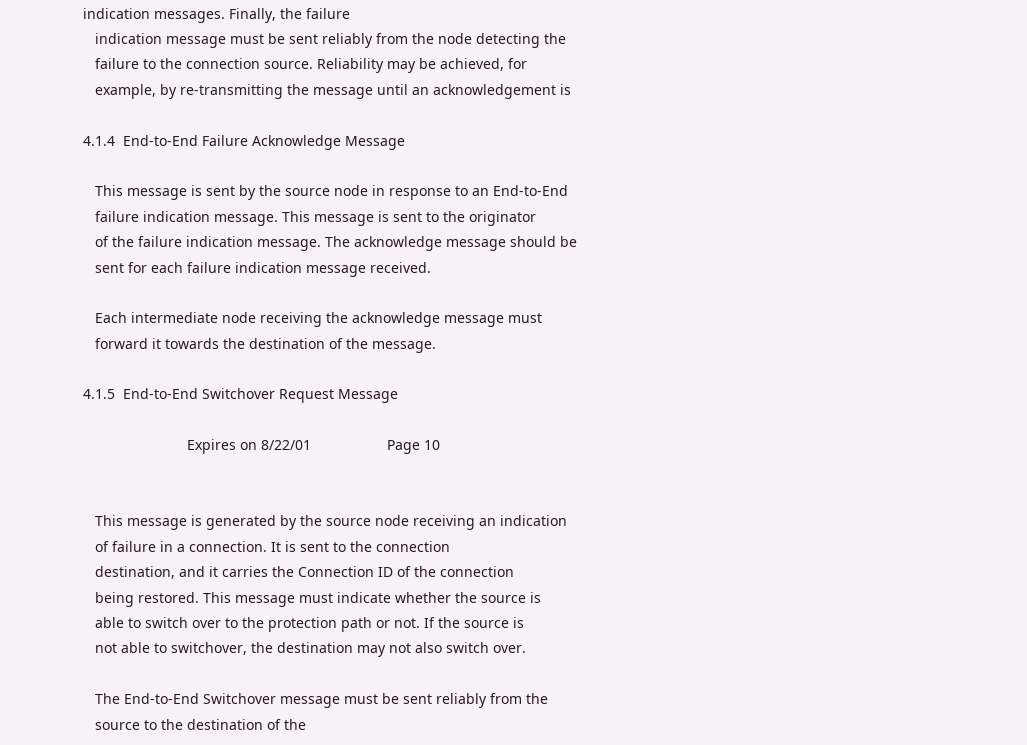indication messages. Finally, the failure
   indication message must be sent reliably from the node detecting the
   failure to the connection source. Reliability may be achieved, for
   example, by re-transmitting the message until an acknowledgement is

4.1.4  End-to-End Failure Acknowledge Message

   This message is sent by the source node in response to an End-to-End
   failure indication message. This message is sent to the originator
   of the failure indication message. The acknowledge message should be
   sent for each failure indication message received.

   Each intermediate node receiving the acknowledge message must
   forward it towards the destination of the message.

4.1.5  End-to-End Switchover Request Message

                          Expires on 8/22/01                   Page 10


   This message is generated by the source node receiving an indication
   of failure in a connection. It is sent to the connection
   destination, and it carries the Connection ID of the connection
   being restored. This message must indicate whether the source is
   able to switch over to the protection path or not. If the source is
   not able to switchover, the destination may not also switch over.

   The End-to-End Switchover message must be sent reliably from the
   source to the destination of the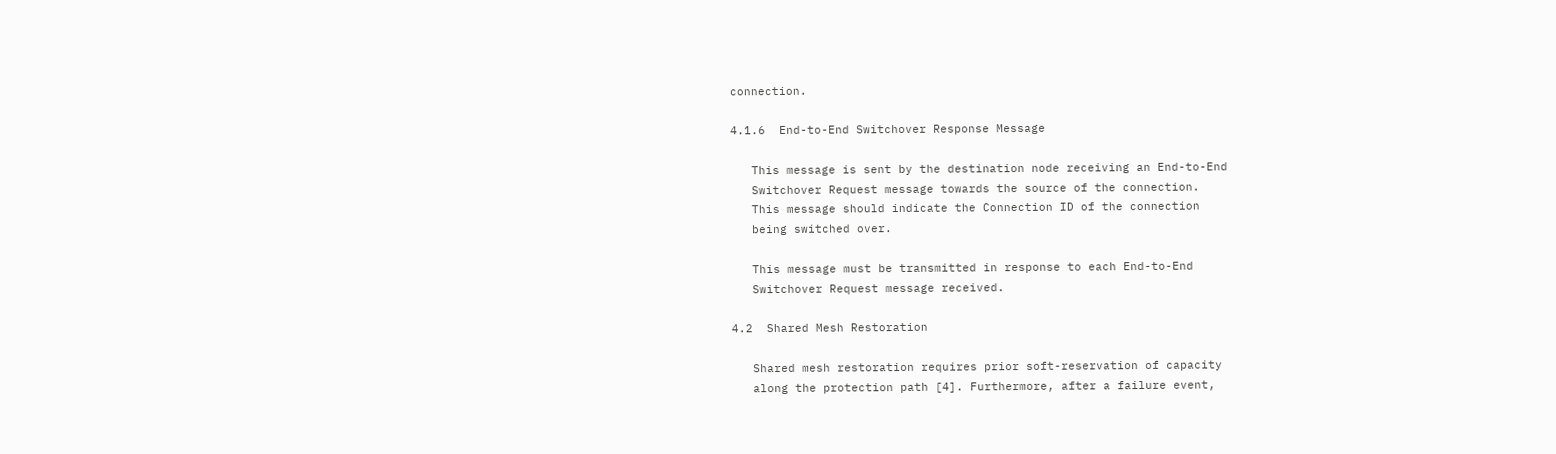connection.

4.1.6  End-to-End Switchover Response Message

   This message is sent by the destination node receiving an End-to-End
   Switchover Request message towards the source of the connection.
   This message should indicate the Connection ID of the connection
   being switched over.

   This message must be transmitted in response to each End-to-End
   Switchover Request message received.

4.2  Shared Mesh Restoration

   Shared mesh restoration requires prior soft-reservation of capacity
   along the protection path [4]. Furthermore, after a failure event,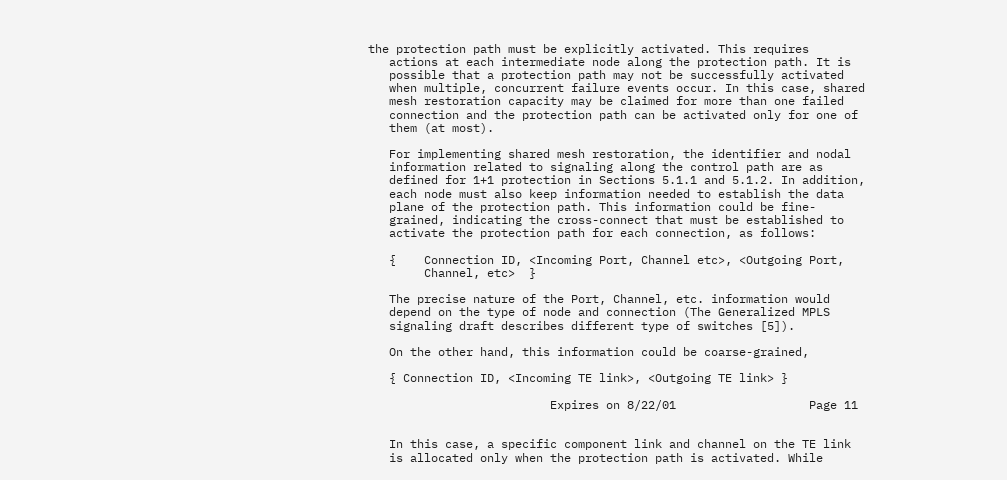the protection path must be explicitly activated. This requires
   actions at each intermediate node along the protection path. It is
   possible that a protection path may not be successfully activated
   when multiple, concurrent failure events occur. In this case, shared
   mesh restoration capacity may be claimed for more than one failed
   connection and the protection path can be activated only for one of
   them (at most).

   For implementing shared mesh restoration, the identifier and nodal
   information related to signaling along the control path are as
   defined for 1+1 protection in Sections 5.1.1 and 5.1.2. In addition,
   each node must also keep information needed to establish the data
   plane of the protection path. This information could be fine-
   grained, indicating the cross-connect that must be established to
   activate the protection path for each connection, as follows:

   {    Connection ID, <Incoming Port, Channel etc>, <Outgoing Port,
        Channel, etc>  }

   The precise nature of the Port, Channel, etc. information would
   depend on the type of node and connection (The Generalized MPLS
   signaling draft describes different type of switches [5]).

   On the other hand, this information could be coarse-grained,

   { Connection ID, <Incoming TE link>, <Outgoing TE link> }

                          Expires on 8/22/01                   Page 11


   In this case, a specific component link and channel on the TE link
   is allocated only when the protection path is activated. While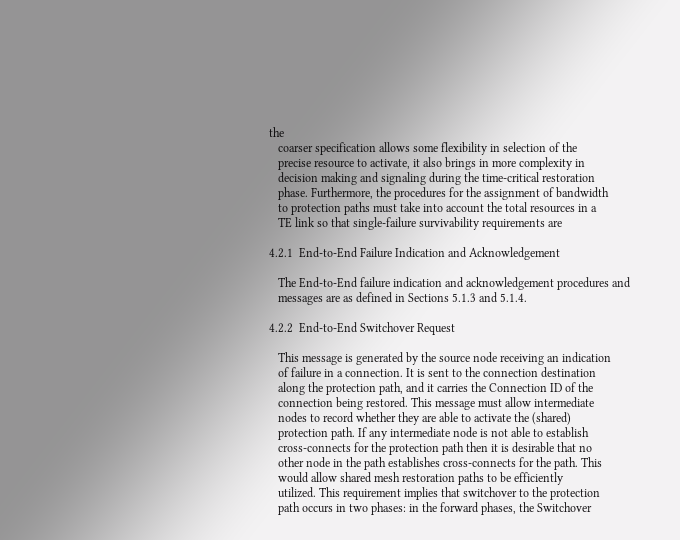the
   coarser specification allows some flexibility in selection of the
   precise resource to activate, it also brings in more complexity in
   decision making and signaling during the time-critical restoration
   phase. Furthermore, the procedures for the assignment of bandwidth
   to protection paths must take into account the total resources in a
   TE link so that single-failure survivability requirements are

4.2.1  End-to-End Failure Indication and Acknowledgement

   The End-to-End failure indication and acknowledgement procedures and
   messages are as defined in Sections 5.1.3 and 5.1.4.

4.2.2  End-to-End Switchover Request

   This message is generated by the source node receiving an indication
   of failure in a connection. It is sent to the connection destination
   along the protection path, and it carries the Connection ID of the
   connection being restored. This message must allow intermediate
   nodes to record whether they are able to activate the (shared)
   protection path. If any intermediate node is not able to establish
   cross-connects for the protection path then it is desirable that no
   other node in the path establishes cross-connects for the path. This
   would allow shared mesh restoration paths to be efficiently
   utilized. This requirement implies that switchover to the protection
   path occurs in two phases: in the forward phases, the Switchover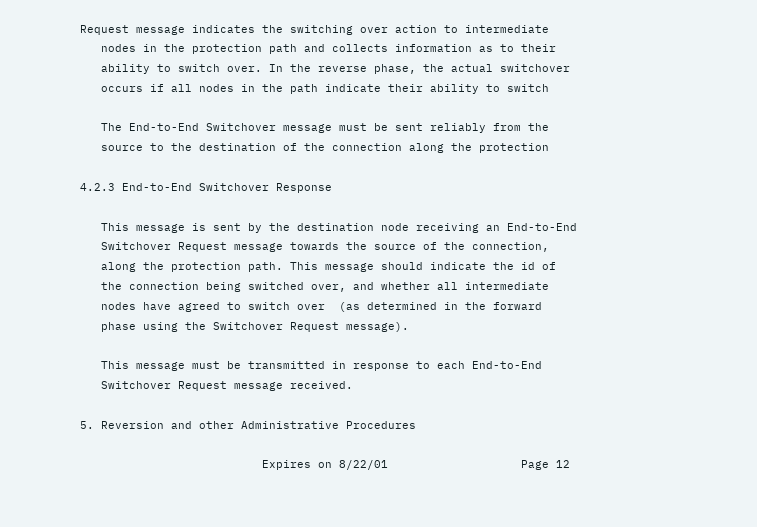Request message indicates the switching over action to intermediate
   nodes in the protection path and collects information as to their
   ability to switch over. In the reverse phase, the actual switchover
   occurs if all nodes in the path indicate their ability to switch

   The End-to-End Switchover message must be sent reliably from the
   source to the destination of the connection along the protection

4.2.3 End-to-End Switchover Response

   This message is sent by the destination node receiving an End-to-End
   Switchover Request message towards the source of the connection,
   along the protection path. This message should indicate the id of
   the connection being switched over, and whether all intermediate
   nodes have agreed to switch over  (as determined in the forward
   phase using the Switchover Request message).

   This message must be transmitted in response to each End-to-End
   Switchover Request message received.

5. Reversion and other Administrative Procedures

                          Expires on 8/22/01                   Page 12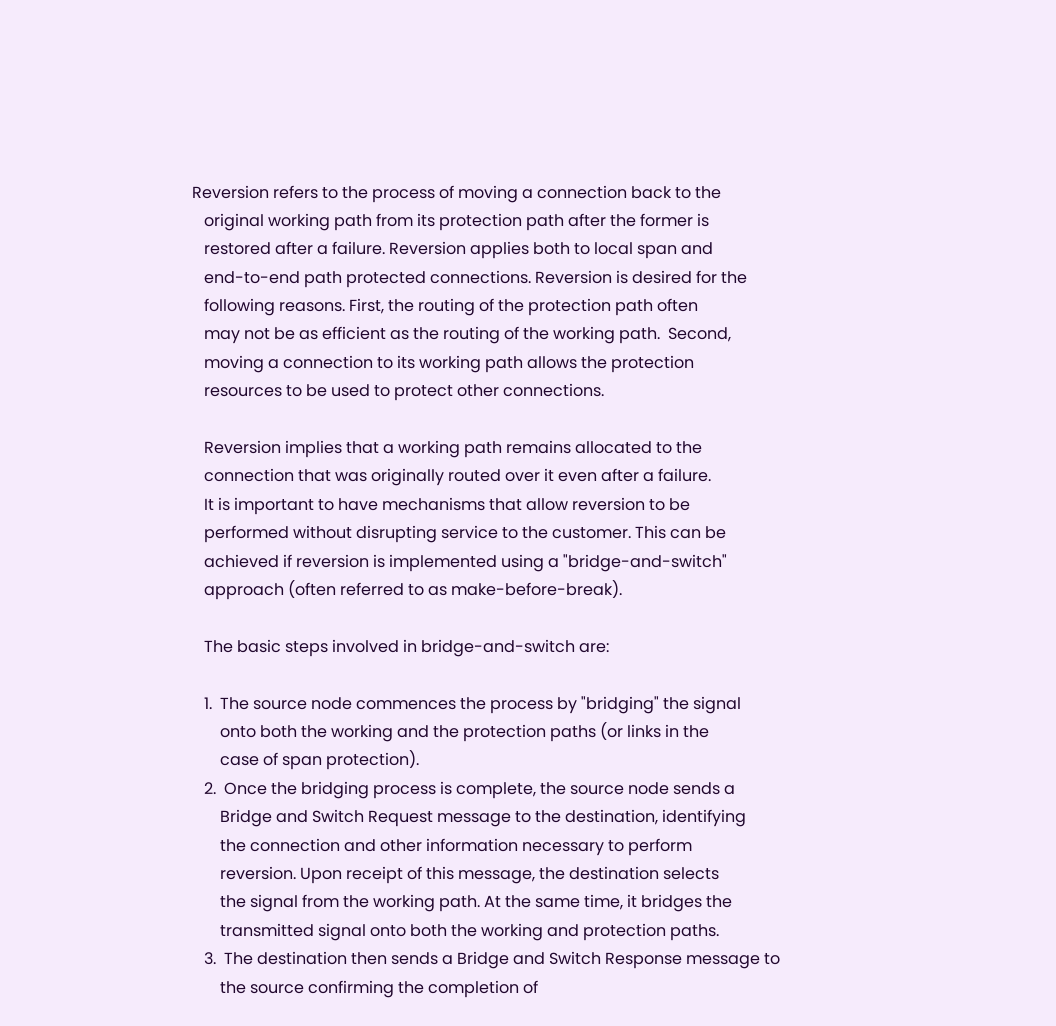Reversion refers to the process of moving a connection back to the
   original working path from its protection path after the former is
   restored after a failure. Reversion applies both to local span and
   end-to-end path protected connections. Reversion is desired for the
   following reasons. First, the routing of the protection path often
   may not be as efficient as the routing of the working path.  Second,
   moving a connection to its working path allows the protection
   resources to be used to protect other connections.

   Reversion implies that a working path remains allocated to the
   connection that was originally routed over it even after a failure.
   It is important to have mechanisms that allow reversion to be
   performed without disrupting service to the customer. This can be
   achieved if reversion is implemented using a "bridge-and-switch"
   approach (often referred to as make-before-break).

   The basic steps involved in bridge-and-switch are:

   1.  The source node commences the process by "bridging" the signal
       onto both the working and the protection paths (or links in the
       case of span protection).
   2.  Once the bridging process is complete, the source node sends a
       Bridge and Switch Request message to the destination, identifying
       the connection and other information necessary to perform
       reversion. Upon receipt of this message, the destination selects
       the signal from the working path. At the same time, it bridges the
       transmitted signal onto both the working and protection paths.
   3.  The destination then sends a Bridge and Switch Response message to
       the source confirming the completion of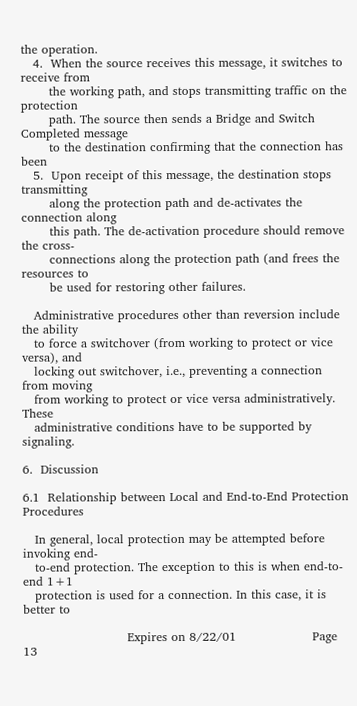the operation.
   4.  When the source receives this message, it switches to receive from
       the working path, and stops transmitting traffic on the protection
       path. The source then sends a Bridge and Switch Completed message
       to the destination confirming that the connection has been
   5.  Upon receipt of this message, the destination stops transmitting
       along the protection path and de-activates the connection along
       this path. The de-activation procedure should remove the cross-
       connections along the protection path (and frees the resources to
       be used for restoring other failures.

   Administrative procedures other than reversion include the ability
   to force a switchover (from working to protect or vice versa), and
   locking out switchover, i.e., preventing a connection from moving
   from working to protect or vice versa administratively. These
   administrative conditions have to be supported by signaling.

6.  Discussion

6.1  Relationship between Local and End-to-End Protection Procedures

   In general, local protection may be attempted before invoking end-
   to-end protection. The exception to this is when end-to-end 1+1
   protection is used for a connection. In this case, it is better to

                          Expires on 8/22/01                   Page 13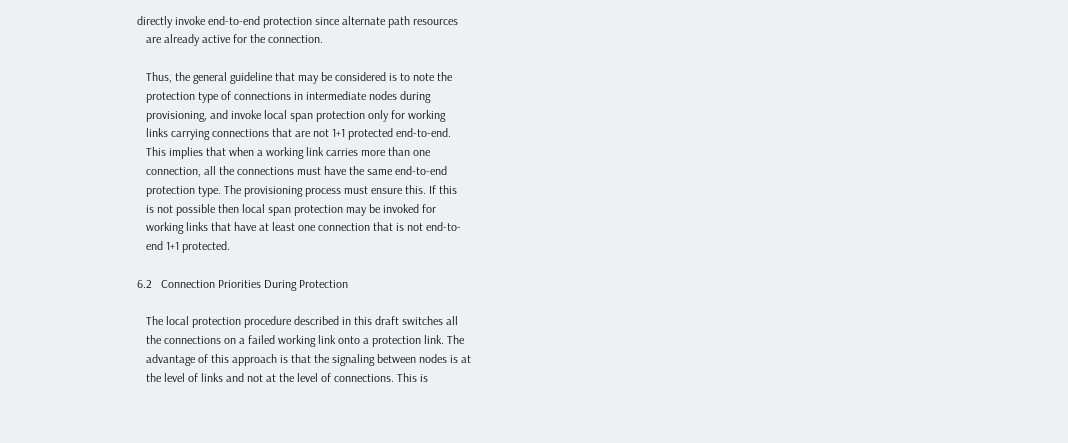directly invoke end-to-end protection since alternate path resources
   are already active for the connection.

   Thus, the general guideline that may be considered is to note the
   protection type of connections in intermediate nodes during
   provisioning, and invoke local span protection only for working
   links carrying connections that are not 1+1 protected end-to-end.
   This implies that when a working link carries more than one
   connection, all the connections must have the same end-to-end
   protection type. The provisioning process must ensure this. If this
   is not possible then local span protection may be invoked for
   working links that have at least one connection that is not end-to-
   end 1+1 protected.

6.2   Connection Priorities During Protection

   The local protection procedure described in this draft switches all
   the connections on a failed working link onto a protection link. The
   advantage of this approach is that the signaling between nodes is at
   the level of links and not at the level of connections. This is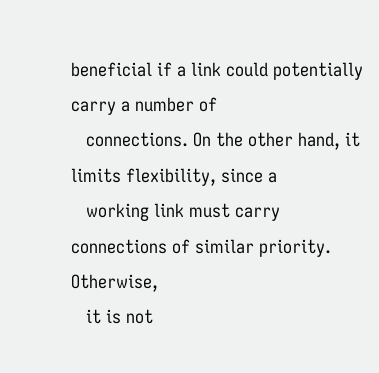beneficial if a link could potentially carry a number of
   connections. On the other hand, it limits flexibility, since a
   working link must carry connections of similar priority. Otherwise,
   it is not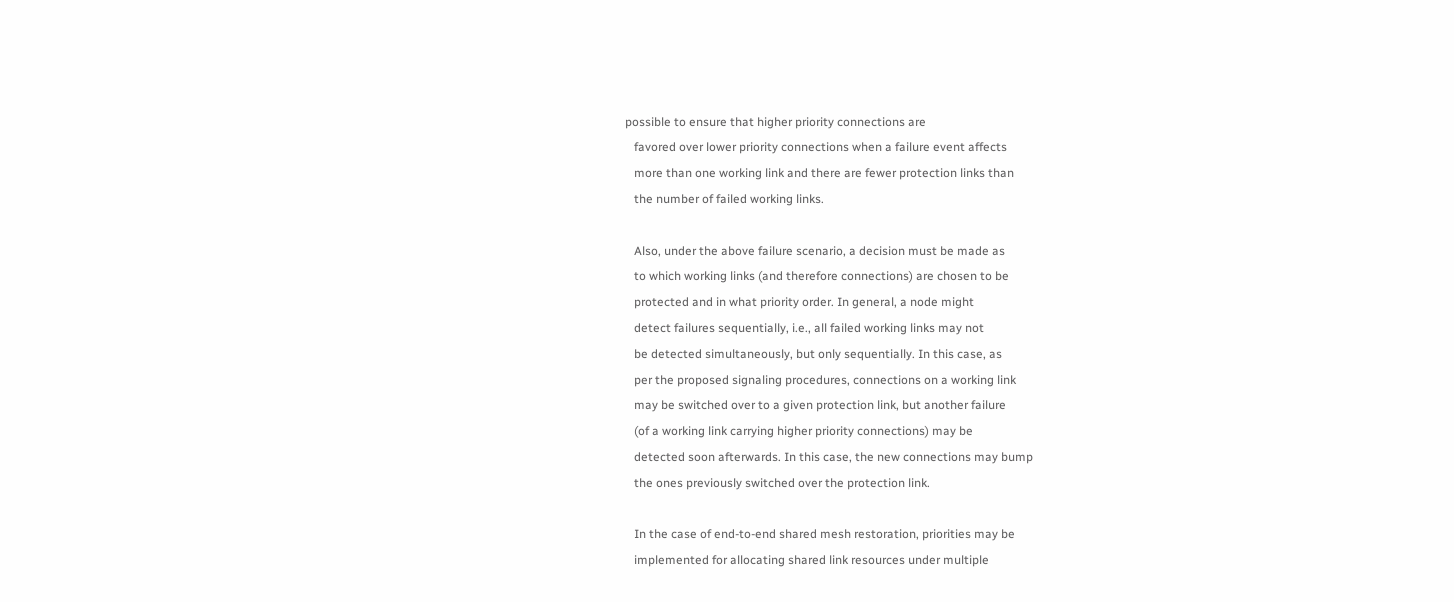possible to ensure that higher priority connections are
   favored over lower priority connections when a failure event affects
   more than one working link and there are fewer protection links than
   the number of failed working links.

   Also, under the above failure scenario, a decision must be made as
   to which working links (and therefore connections) are chosen to be
   protected and in what priority order. In general, a node might
   detect failures sequentially, i.e., all failed working links may not
   be detected simultaneously, but only sequentially. In this case, as
   per the proposed signaling procedures, connections on a working link
   may be switched over to a given protection link, but another failure
   (of a working link carrying higher priority connections) may be
   detected soon afterwards. In this case, the new connections may bump
   the ones previously switched over the protection link.

   In the case of end-to-end shared mesh restoration, priorities may be
   implemented for allocating shared link resources under multiple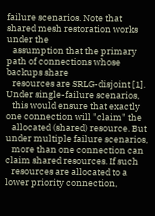failure scenarios. Note that shared mesh restoration works under the
   assumption that the primary path of connections whose backups share
   resources are SRLG-disjoint [1]. Under single-failure scenarios,
   this would ensure that exactly one connection will "claim" the
   allocated (shared) resource. But under multiple failure scenarios,
   more than one connection can claim shared resources. If such
   resources are allocated to a lower priority connection,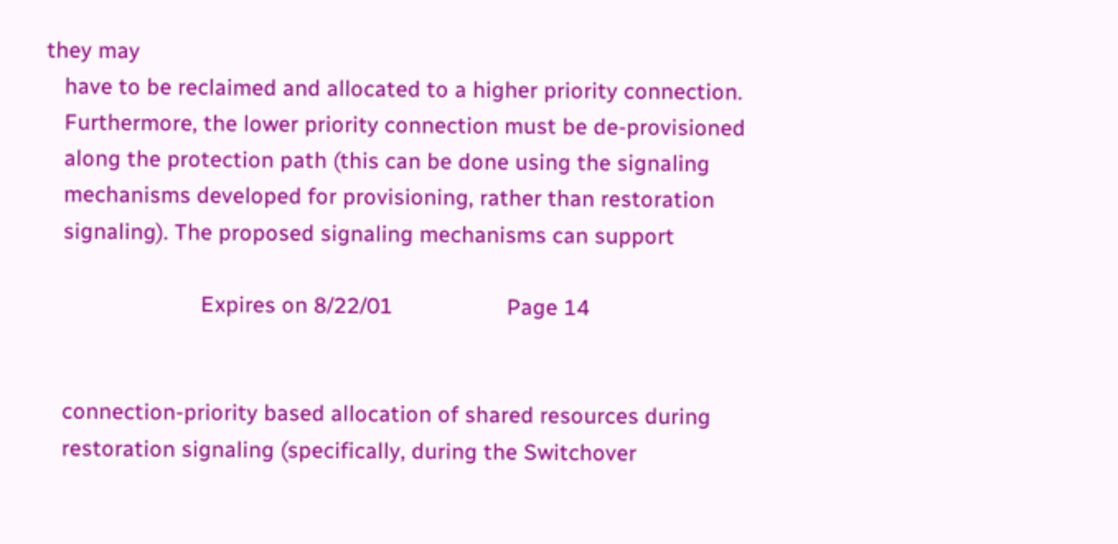they may
   have to be reclaimed and allocated to a higher priority connection.
   Furthermore, the lower priority connection must be de-provisioned
   along the protection path (this can be done using the signaling
   mechanisms developed for provisioning, rather than restoration
   signaling). The proposed signaling mechanisms can support

                          Expires on 8/22/01                   Page 14


   connection-priority based allocation of shared resources during
   restoration signaling (specifically, during the Switchover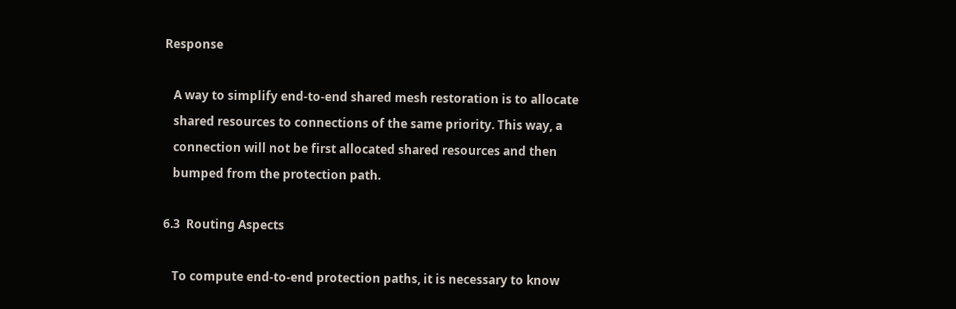Response

   A way to simplify end-to-end shared mesh restoration is to allocate
   shared resources to connections of the same priority. This way, a
   connection will not be first allocated shared resources and then
   bumped from the protection path.

6.3  Routing Aspects

   To compute end-to-end protection paths, it is necessary to know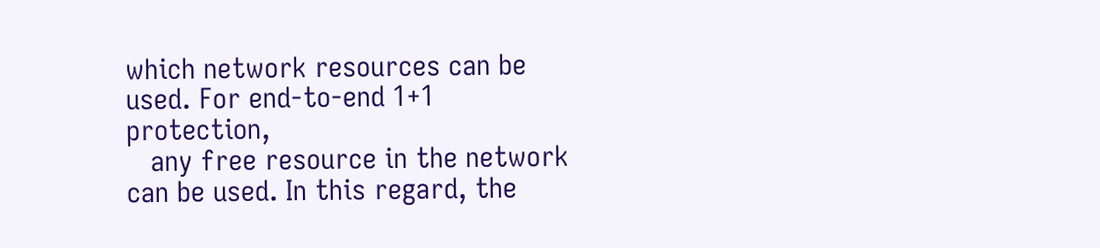which network resources can be used. For end-to-end 1+1 protection,
   any free resource in the network can be used. In this regard, the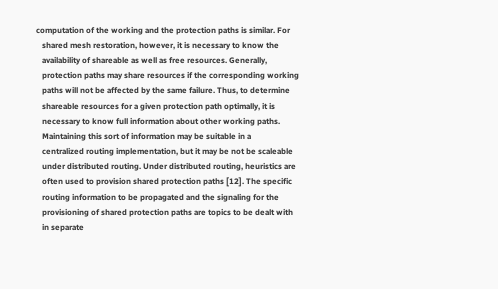computation of the working and the protection paths is similar. For
   shared mesh restoration, however, it is necessary to know the
   availability of shareable as well as free resources. Generally,
   protection paths may share resources if the corresponding working
   paths will not be affected by the same failure. Thus, to determine
   shareable resources for a given protection path optimally, it is
   necessary to know full information about other working paths.
   Maintaining this sort of information may be suitable in a
   centralized routing implementation, but it may be not be scaleable
   under distributed routing. Under distributed routing, heuristics are
   often used to provision shared protection paths [12]. The specific
   routing information to be propagated and the signaling for the
   provisioning of shared protection paths are topics to be dealt with
   in separate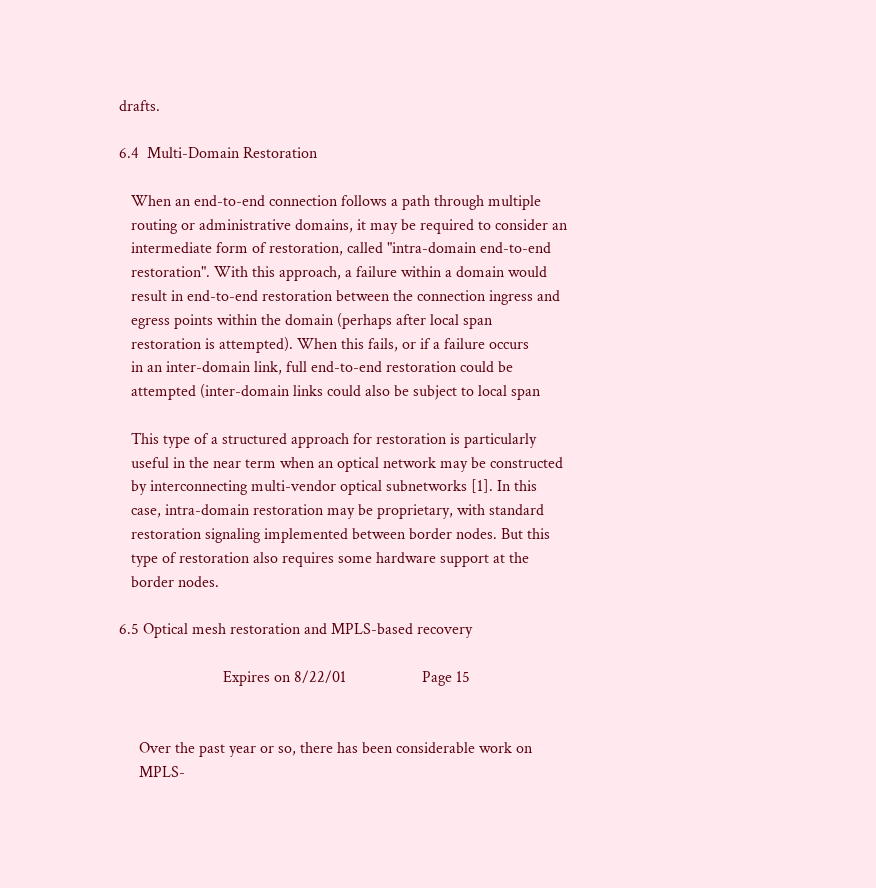drafts.

6.4  Multi-Domain Restoration

   When an end-to-end connection follows a path through multiple
   routing or administrative domains, it may be required to consider an
   intermediate form of restoration, called "intra-domain end-to-end
   restoration". With this approach, a failure within a domain would
   result in end-to-end restoration between the connection ingress and
   egress points within the domain (perhaps after local span
   restoration is attempted). When this fails, or if a failure occurs
   in an inter-domain link, full end-to-end restoration could be
   attempted (inter-domain links could also be subject to local span

   This type of a structured approach for restoration is particularly
   useful in the near term when an optical network may be constructed
   by interconnecting multi-vendor optical subnetworks [1]. In this
   case, intra-domain restoration may be proprietary, with standard
   restoration signaling implemented between border nodes. But this
   type of restoration also requires some hardware support at the
   border nodes.

6.5 Optical mesh restoration and MPLS-based recovery

                          Expires on 8/22/01                   Page 15


     Over the past year or so, there has been considerable work on
     MPLS-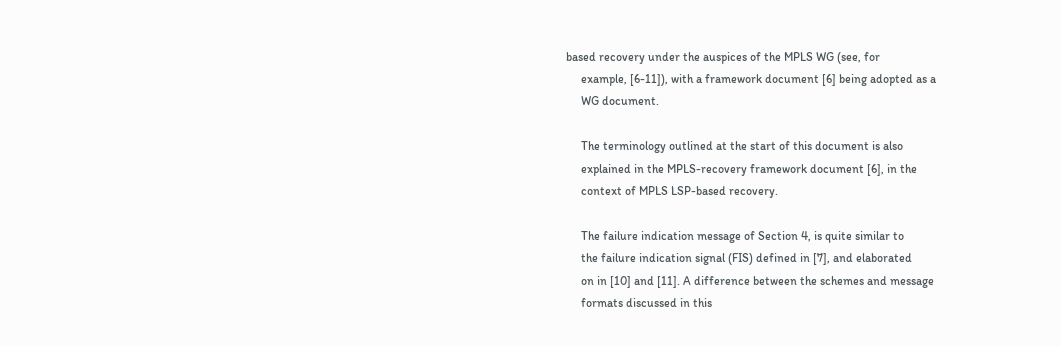based recovery under the auspices of the MPLS WG (see, for
     example, [6-11]), with a framework document [6] being adopted as a
     WG document.

     The terminology outlined at the start of this document is also
     explained in the MPLS-recovery framework document [6], in the
     context of MPLS LSP-based recovery.

     The failure indication message of Section 4, is quite similar to
     the failure indication signal (FIS) defined in [7], and elaborated
     on in [10] and [11]. A difference between the schemes and message
     formats discussed in this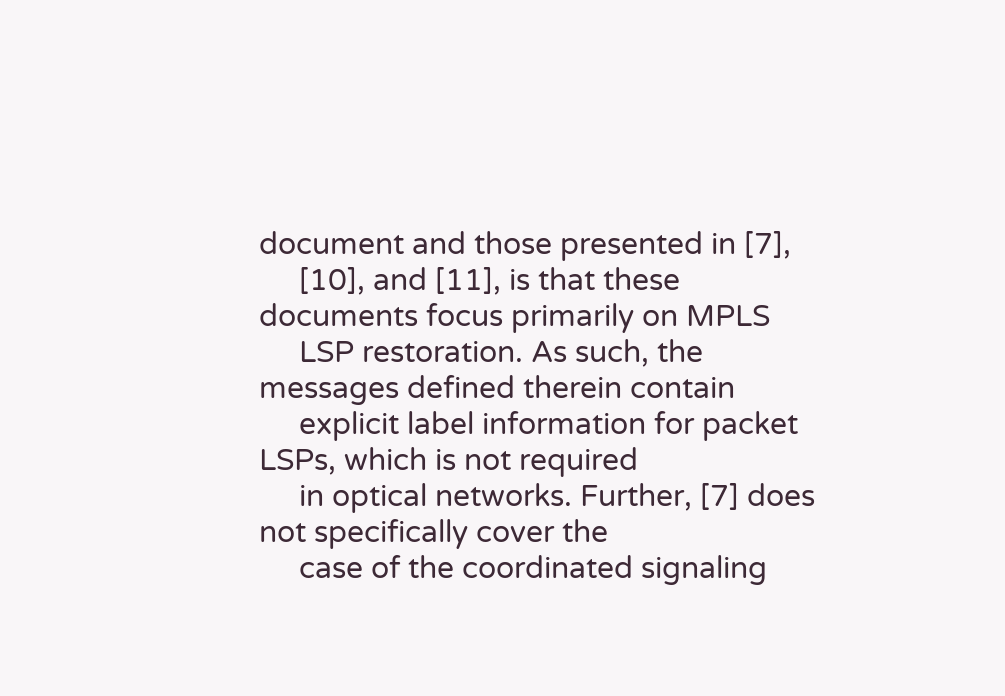document and those presented in [7],
     [10], and [11], is that these documents focus primarily on MPLS
     LSP restoration. As such, the messages defined therein contain
     explicit label information for packet LSPs, which is not required
     in optical networks. Further, [7] does not specifically cover the
     case of the coordinated signaling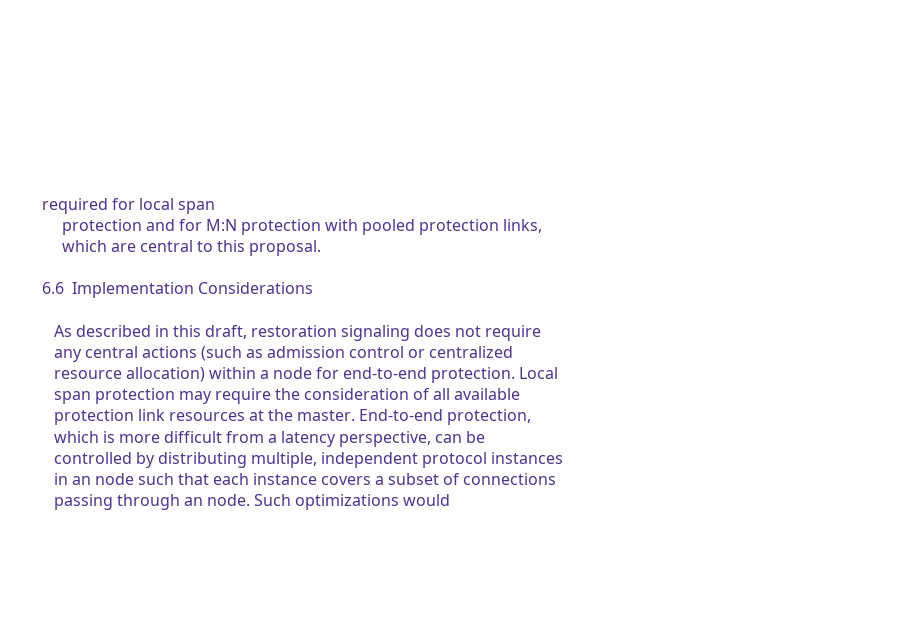required for local span
     protection and for M:N protection with pooled protection links,
     which are central to this proposal.

6.6  Implementation Considerations

   As described in this draft, restoration signaling does not require
   any central actions (such as admission control or centralized
   resource allocation) within a node for end-to-end protection. Local
   span protection may require the consideration of all available
   protection link resources at the master. End-to-end protection,
   which is more difficult from a latency perspective, can be
   controlled by distributing multiple, independent protocol instances
   in an node such that each instance covers a subset of connections
   passing through an node. Such optimizations would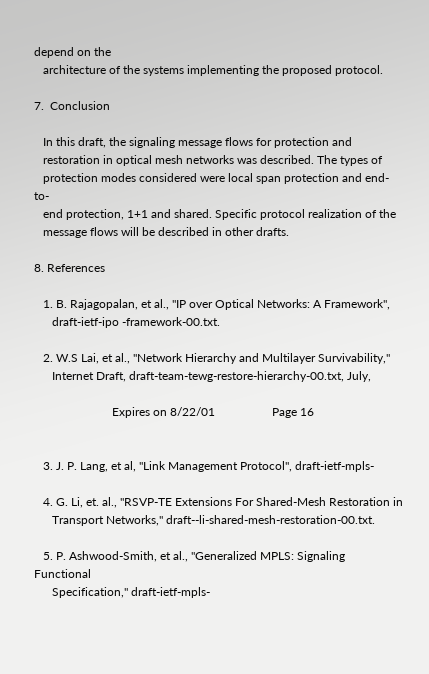depend on the
   architecture of the systems implementing the proposed protocol.

7.  Conclusion

   In this draft, the signaling message flows for protection and
   restoration in optical mesh networks was described. The types of
   protection modes considered were local span protection and end-to-
   end protection, 1+1 and shared. Specific protocol realization of the
   message flows will be described in other drafts.

8. References

   1. B. Rajagopalan, et al., "IP over Optical Networks: A Framework",
      draft-ietf-ipo -framework-00.txt.

   2. W.S Lai, et al., "Network Hierarchy and Multilayer Survivability,"
      Internet Draft, draft-team-tewg-restore-hierarchy-00.txt, July,

                          Expires on 8/22/01                   Page 16


   3. J. P. Lang, et al, "Link Management Protocol", draft-ietf-mpls-

   4. G. Li, et. al., "RSVP-TE Extensions For Shared-Mesh Restoration in
      Transport Networks," draft--li-shared-mesh-restoration-00.txt.

   5. P. Ashwood-Smith, et al., "Generalized MPLS: Signaling Functional
      Specification," draft-ietf-mpls-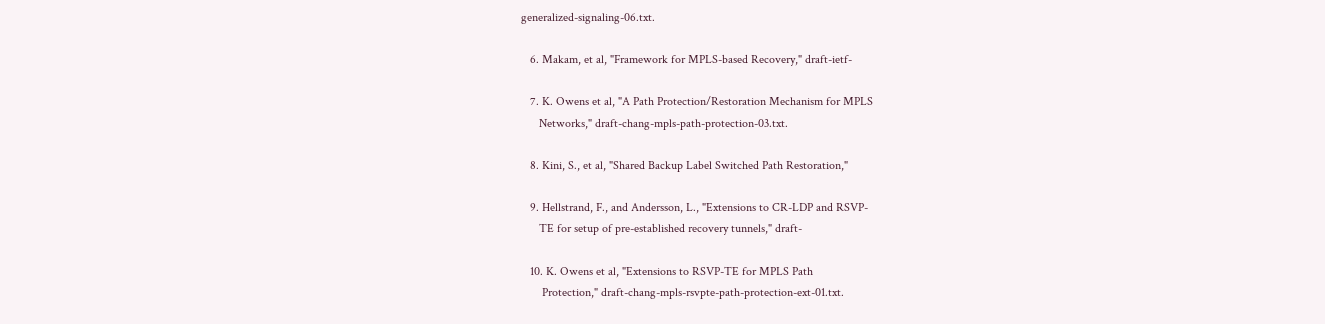generalized-signaling-06.txt.

   6. Makam, et al, "Framework for MPLS-based Recovery," draft-ietf-

   7. K. Owens et al, "A Path Protection/Restoration Mechanism for MPLS
      Networks," draft-chang-mpls-path-protection-03.txt.

   8. Kini, S., et al, "Shared Backup Label Switched Path Restoration,"

   9. Hellstrand, F., and Andersson, L., "Extensions to CR-LDP and RSVP-
      TE for setup of pre-established recovery tunnels," draft-

   10. K. Owens et al, "Extensions to RSVP-TE for MPLS Path
       Protection," draft-chang-mpls-rsvpte-path-protection-ext-01.txt.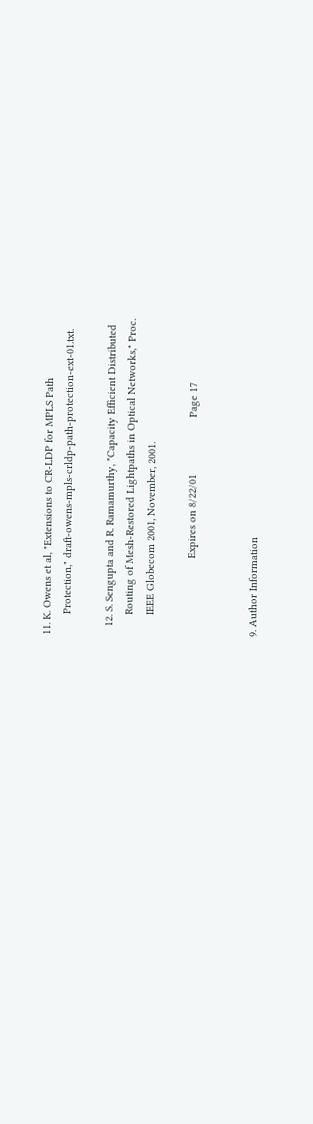11. K. Owens et al, "Extensions to CR-LDP for MPLS Path
       Protection," draft-owens-mpls-crldp-path-protection-ext-01.txt.

   12. S. Sengupta and R. Ramamurthy, "Capacity Efficient Distributed
       Routing of Mesh-Restored Lightpaths in Optical Networks," Proc.
       IEEE Globecom 2001, November, 2001.

                          Expires on 8/22/01                   Page 17


9. Author Information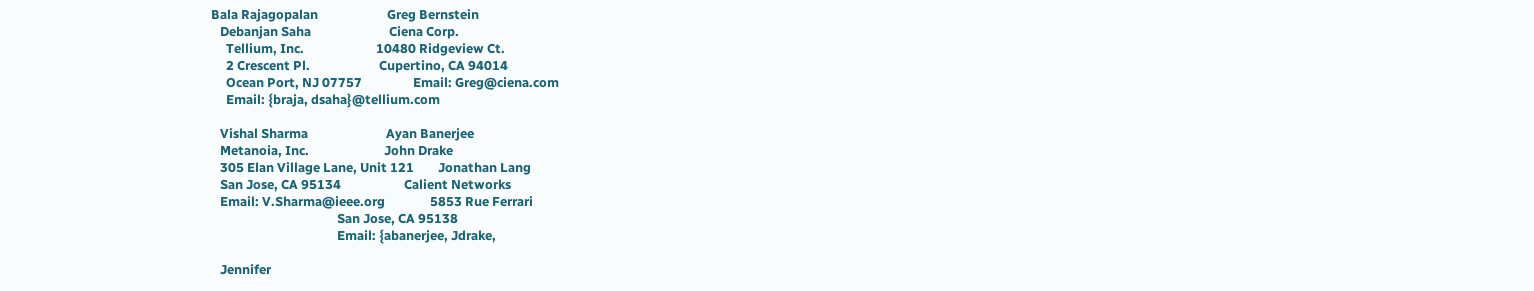Bala Rajagopalan                       Greg Bernstein
   Debanjan Saha                          Ciena Corp.
     Tellium, Inc.                        10480 Ridgeview Ct.
     2 Crescent Pl.                       Cupertino, CA 94014
     Ocean Port, NJ 07757                 Email: Greg@ciena.com
     Email: {braja, dsaha}@tellium.com

   Vishal Sharma                          Ayan Banerjee
   Metanoia, Inc.                         John Drake
   305 Elan Village Lane, Unit 121        Jonathan Lang
   San Jose, CA 95134                     Calient Networks
   Email: V.Sharma@ieee.org               5853 Rue Ferrari
                                          San Jose, CA 95138
                                          Email: {abanerjee, Jdrake,

   Jennifer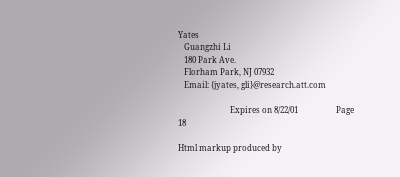Yates
   Guangzhi Li
   180 Park Ave.
   Florham Park, NJ 07932
   Email: {jyates, gli}@research.att.com

                          Expires on 8/22/01                   Page 18

Html markup produced by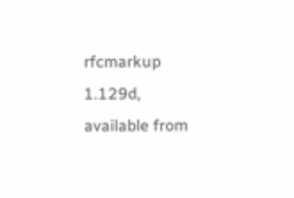rfcmarkup 1.129d, available from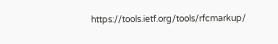https://tools.ietf.org/tools/rfcmarkup/